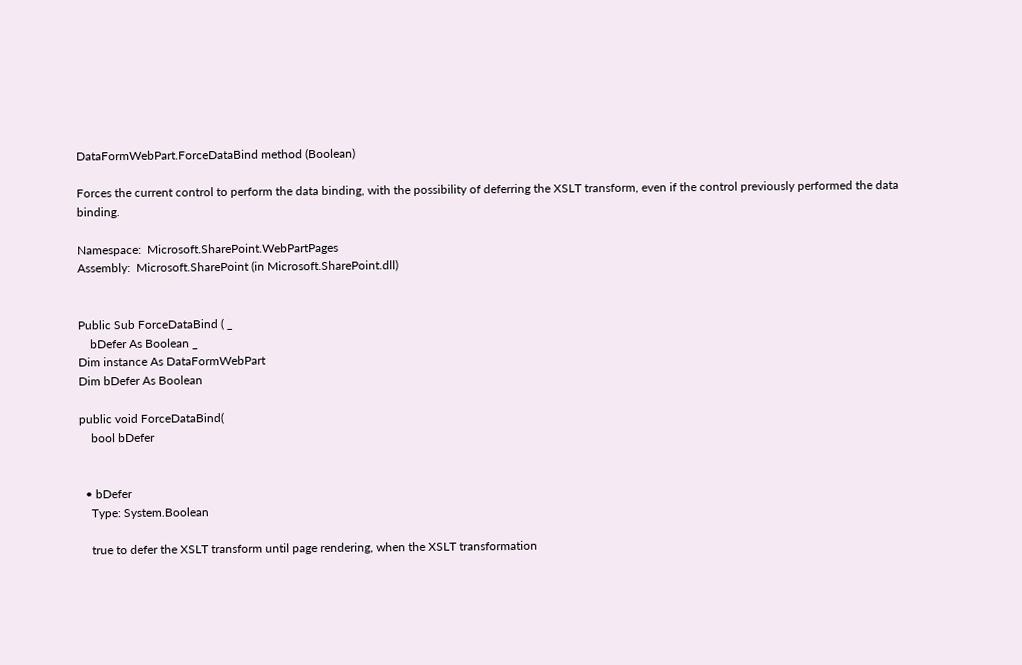DataFormWebPart.ForceDataBind method (Boolean)

Forces the current control to perform the data binding, with the possibility of deferring the XSLT transform, even if the control previously performed the data binding.

Namespace:  Microsoft.SharePoint.WebPartPages
Assembly:  Microsoft.SharePoint (in Microsoft.SharePoint.dll)


Public Sub ForceDataBind ( _
    bDefer As Boolean _
Dim instance As DataFormWebPart
Dim bDefer As Boolean

public void ForceDataBind(
    bool bDefer


  • bDefer
    Type: System.Boolean

    true to defer the XSLT transform until page rendering, when the XSLT transformation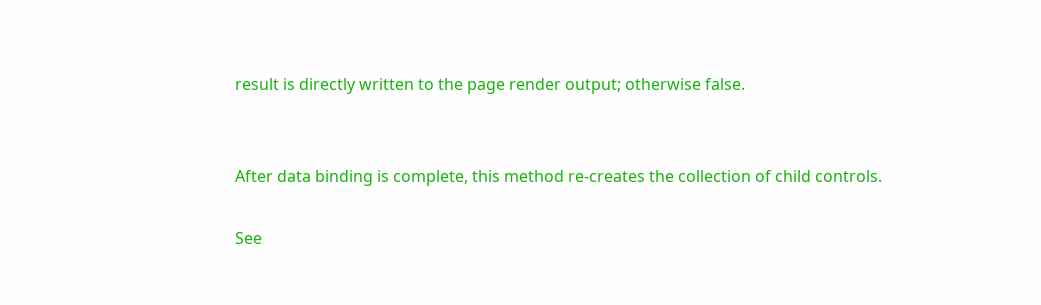result is directly written to the page render output; otherwise false.


After data binding is complete, this method re-creates the collection of child controls.

See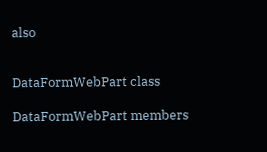also


DataFormWebPart class

DataFormWebPart members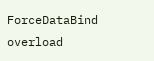ForceDataBind overload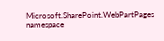Microsoft.SharePoint.WebPartPages namespace